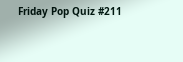Friday Pop Quiz #211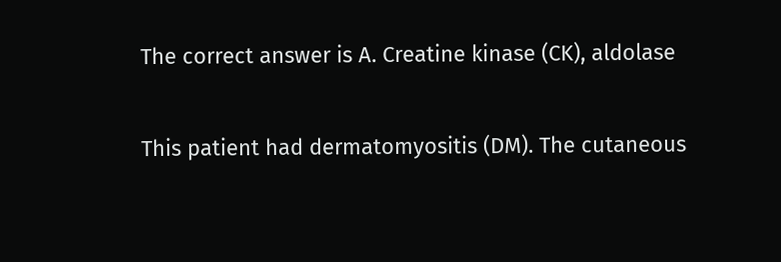The correct answer is A. Creatine kinase (CK), aldolase

This patient had dermatomyositis (DM). The cutaneous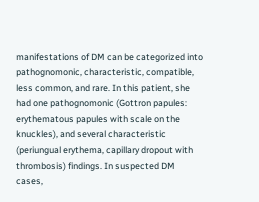manifestations of DM can be categorized into pathognomonic, characteristic, compatible, less common, and rare. In this patient, she had one pathognomonic (Gottron papules: erythematous papules with scale on the knuckles), and several characteristic (periungual erythema, capillary dropout with thrombosis) findings. In suspected DM cases,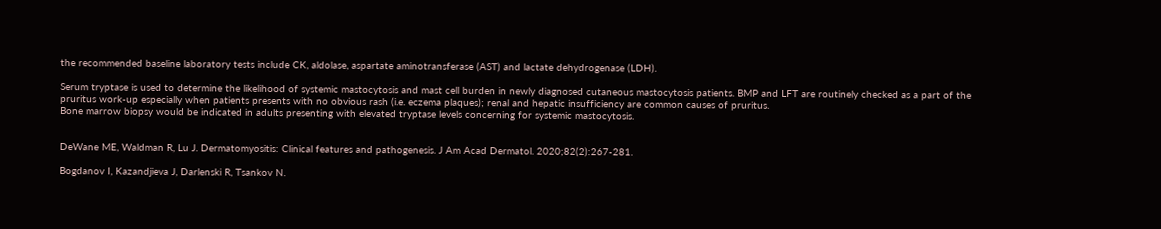the recommended baseline laboratory tests include CK, aldolase, aspartate aminotransferase (AST) and lactate dehydrogenase (LDH).

Serum tryptase is used to determine the likelihood of systemic mastocytosis and mast cell burden in newly diagnosed cutaneous mastocytosis patients. BMP and LFT are routinely checked as a part of the pruritus work-up especially when patients presents with no obvious rash (i.e. eczema plaques); renal and hepatic insufficiency are common causes of pruritus.
Bone marrow biopsy would be indicated in adults presenting with elevated tryptase levels concerning for systemic mastocytosis.


DeWane ME, Waldman R, Lu J. Dermatomyositis: Clinical features and pathogenesis. J Am Acad Dermatol. 2020;82(2):267-281.

Bogdanov I, Kazandjieva J, Darlenski R, Tsankov N.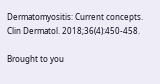Dermatomyositis: Current concepts. Clin Dermatol. 2018;36(4):450-458.

Brought to you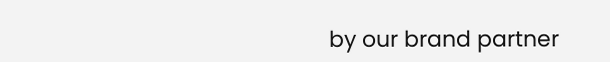by our brand partner